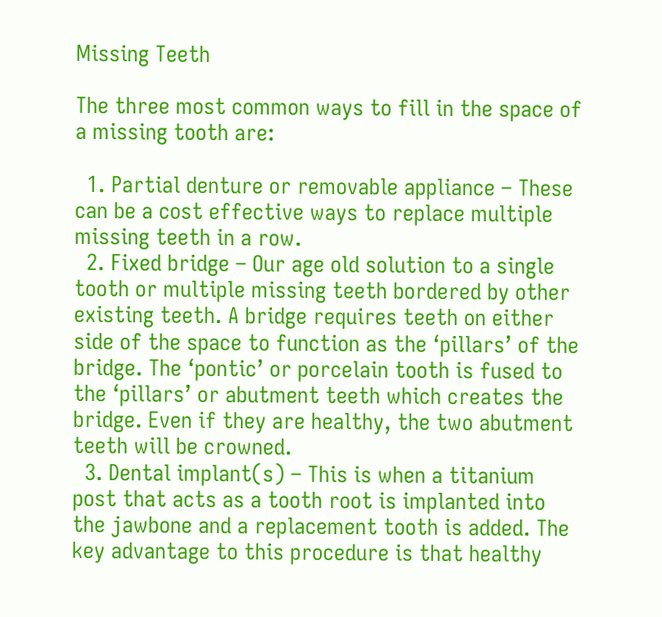Missing Teeth

The three most common ways to fill in the space of a missing tooth are:

  1. Partial denture or removable appliance – These can be a cost effective ways to replace multiple missing teeth in a row.
  2. Fixed bridge – Our age old solution to a single tooth or multiple missing teeth bordered by other existing teeth. A bridge requires teeth on either side of the space to function as the ‘pillars’ of the bridge. The ‘pontic’ or porcelain tooth is fused to the ‘pillars’ or abutment teeth which creates the bridge. Even if they are healthy, the two abutment teeth will be crowned.
  3. Dental implant(s) – This is when a titanium post that acts as a tooth root is implanted into the jawbone and a replacement tooth is added. The key advantage to this procedure is that healthy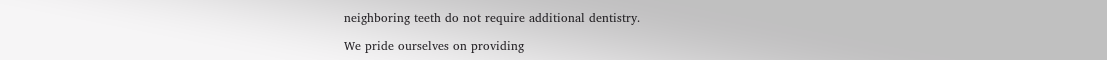neighboring teeth do not require additional dentistry.

We pride ourselves on providing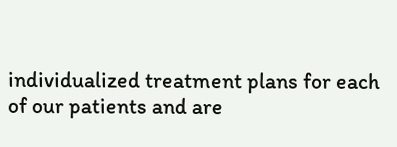individualized treatment plans for each of our patients and are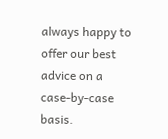always happy to offer our best advice on a case-by-case basis.